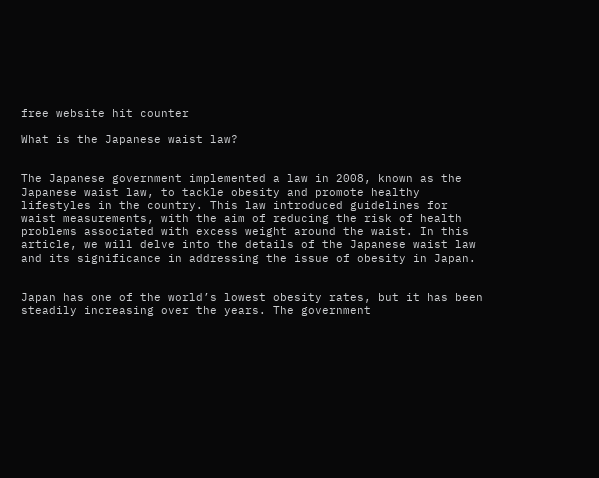free website hit counter

What is the Japanese waist law?


The Japanese government implemented a law in 2008, known as the Japanese waist law, to tackle obesity and promote healthy lifestyles in the country. This law introduced guidelines for waist measurements, with the aim of reducing the risk of health problems associated with excess weight around the waist. In this article, we will delve into the details of the Japanese waist law and its significance in addressing the issue of obesity in Japan.


Japan has one of the world’s lowest obesity rates, but it has been steadily increasing over the years. The government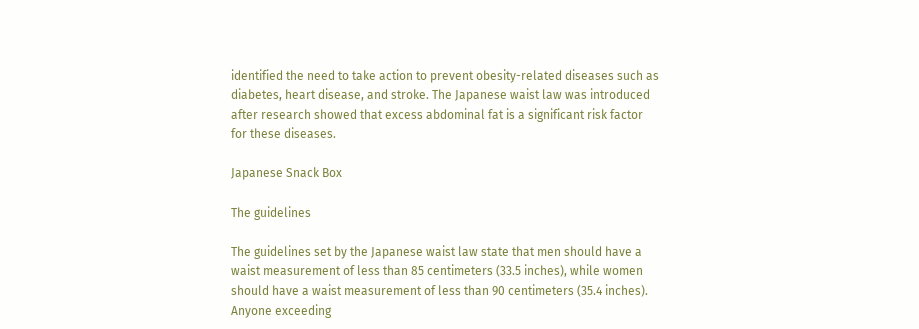identified the need to take action to prevent obesity-related diseases such as diabetes, heart disease, and stroke. The Japanese waist law was introduced after research showed that excess abdominal fat is a significant risk factor for these diseases.

Japanese Snack Box

The guidelines

The guidelines set by the Japanese waist law state that men should have a waist measurement of less than 85 centimeters (33.5 inches), while women should have a waist measurement of less than 90 centimeters (35.4 inches). Anyone exceeding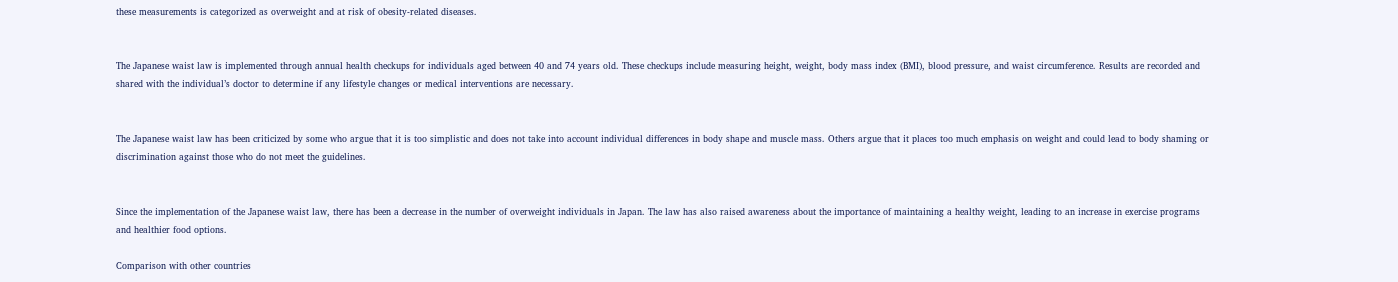these measurements is categorized as overweight and at risk of obesity-related diseases.


The Japanese waist law is implemented through annual health checkups for individuals aged between 40 and 74 years old. These checkups include measuring height, weight, body mass index (BMI), blood pressure, and waist circumference. Results are recorded and shared with the individual’s doctor to determine if any lifestyle changes or medical interventions are necessary.


The Japanese waist law has been criticized by some who argue that it is too simplistic and does not take into account individual differences in body shape and muscle mass. Others argue that it places too much emphasis on weight and could lead to body shaming or discrimination against those who do not meet the guidelines.


Since the implementation of the Japanese waist law, there has been a decrease in the number of overweight individuals in Japan. The law has also raised awareness about the importance of maintaining a healthy weight, leading to an increase in exercise programs and healthier food options.

Comparison with other countries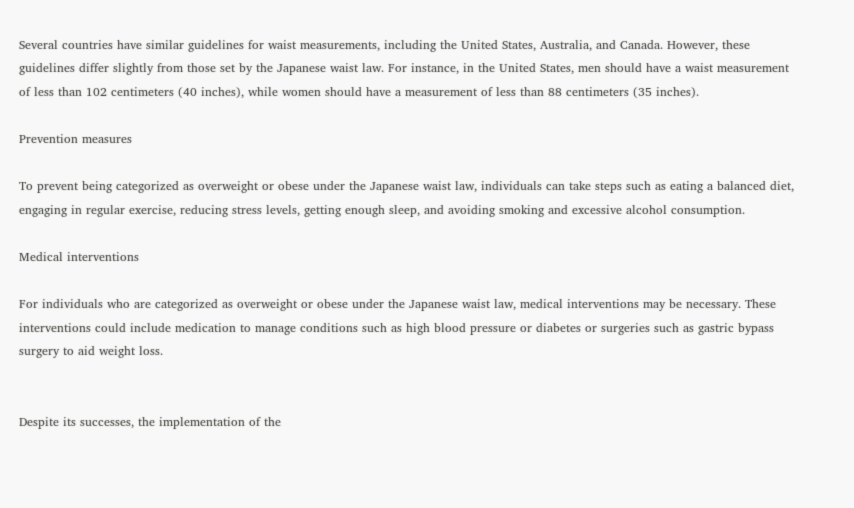Several countries have similar guidelines for waist measurements, including the United States, Australia, and Canada. However, these guidelines differ slightly from those set by the Japanese waist law. For instance, in the United States, men should have a waist measurement of less than 102 centimeters (40 inches), while women should have a measurement of less than 88 centimeters (35 inches).

Prevention measures

To prevent being categorized as overweight or obese under the Japanese waist law, individuals can take steps such as eating a balanced diet, engaging in regular exercise, reducing stress levels, getting enough sleep, and avoiding smoking and excessive alcohol consumption.

Medical interventions

For individuals who are categorized as overweight or obese under the Japanese waist law, medical interventions may be necessary. These interventions could include medication to manage conditions such as high blood pressure or diabetes or surgeries such as gastric bypass surgery to aid weight loss.


Despite its successes, the implementation of the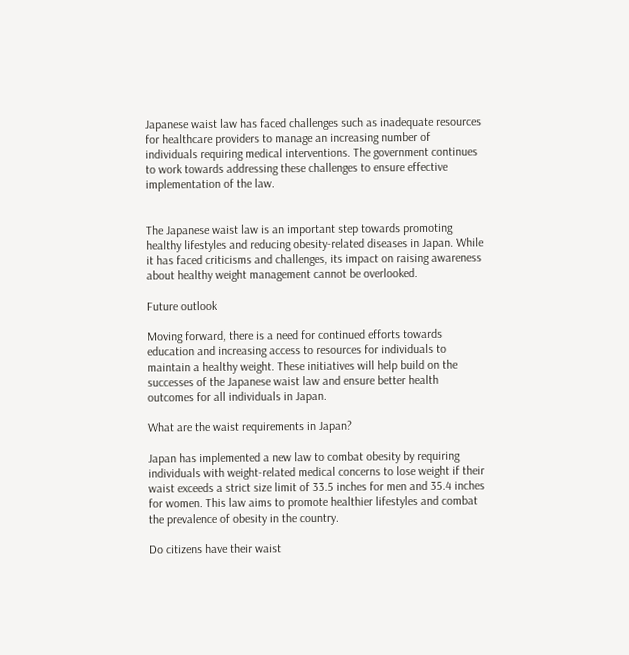Japanese waist law has faced challenges such as inadequate resources for healthcare providers to manage an increasing number of individuals requiring medical interventions. The government continues to work towards addressing these challenges to ensure effective implementation of the law.


The Japanese waist law is an important step towards promoting healthy lifestyles and reducing obesity-related diseases in Japan. While it has faced criticisms and challenges, its impact on raising awareness about healthy weight management cannot be overlooked.

Future outlook

Moving forward, there is a need for continued efforts towards education and increasing access to resources for individuals to maintain a healthy weight. These initiatives will help build on the successes of the Japanese waist law and ensure better health outcomes for all individuals in Japan.

What are the waist requirements in Japan?

Japan has implemented a new law to combat obesity by requiring individuals with weight-related medical concerns to lose weight if their waist exceeds a strict size limit of 33.5 inches for men and 35.4 inches for women. This law aims to promote healthier lifestyles and combat the prevalence of obesity in the country.

Do citizens have their waist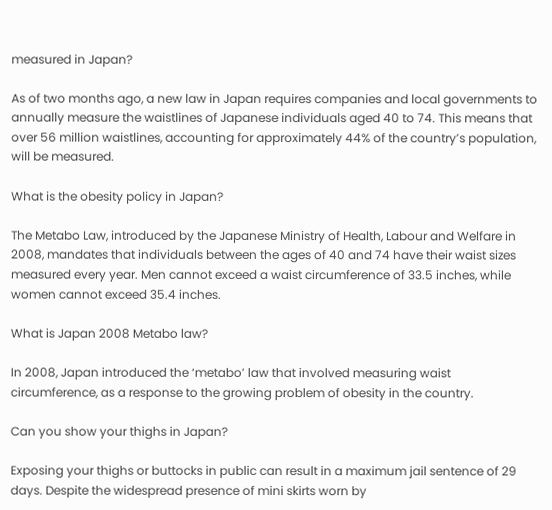measured in Japan?

As of two months ago, a new law in Japan requires companies and local governments to annually measure the waistlines of Japanese individuals aged 40 to 74. This means that over 56 million waistlines, accounting for approximately 44% of the country’s population, will be measured.

What is the obesity policy in Japan?

The Metabo Law, introduced by the Japanese Ministry of Health, Labour and Welfare in 2008, mandates that individuals between the ages of 40 and 74 have their waist sizes measured every year. Men cannot exceed a waist circumference of 33.5 inches, while women cannot exceed 35.4 inches.

What is Japan 2008 Metabo law?

In 2008, Japan introduced the ‘metabo’ law that involved measuring waist circumference, as a response to the growing problem of obesity in the country.

Can you show your thighs in Japan?

Exposing your thighs or buttocks in public can result in a maximum jail sentence of 29 days. Despite the widespread presence of mini skirts worn by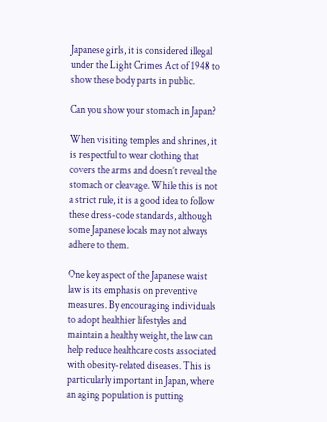Japanese girls, it is considered illegal under the Light Crimes Act of 1948 to show these body parts in public.

Can you show your stomach in Japan?

When visiting temples and shrines, it is respectful to wear clothing that covers the arms and doesn’t reveal the stomach or cleavage. While this is not a strict rule, it is a good idea to follow these dress-code standards, although some Japanese locals may not always adhere to them.

One key aspect of the Japanese waist law is its emphasis on preventive measures. By encouraging individuals to adopt healthier lifestyles and maintain a healthy weight, the law can help reduce healthcare costs associated with obesity-related diseases. This is particularly important in Japan, where an aging population is putting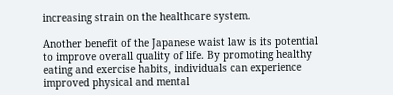increasing strain on the healthcare system.

Another benefit of the Japanese waist law is its potential to improve overall quality of life. By promoting healthy eating and exercise habits, individuals can experience improved physical and mental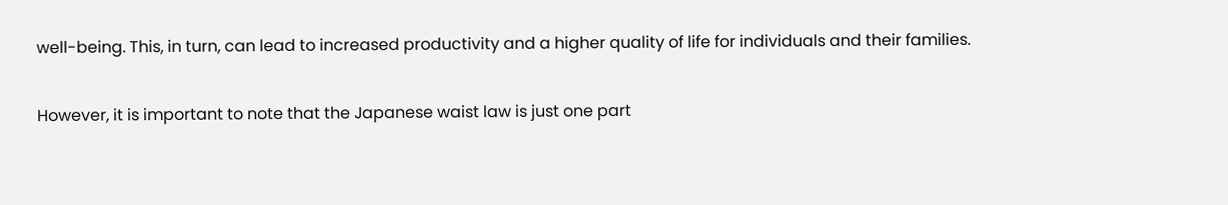well-being. This, in turn, can lead to increased productivity and a higher quality of life for individuals and their families.

However, it is important to note that the Japanese waist law is just one part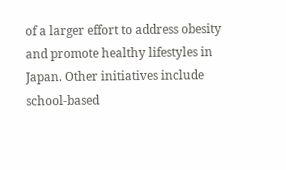of a larger effort to address obesity and promote healthy lifestyles in Japan. Other initiatives include school-based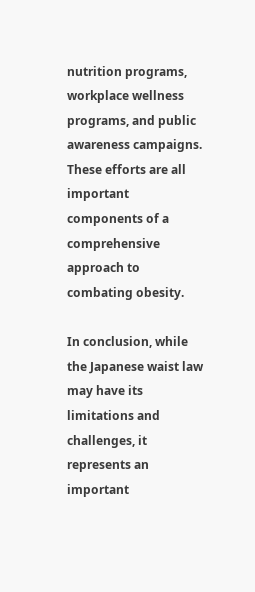nutrition programs, workplace wellness programs, and public awareness campaigns. These efforts are all important components of a comprehensive approach to combating obesity.

In conclusion, while the Japanese waist law may have its limitations and challenges, it represents an important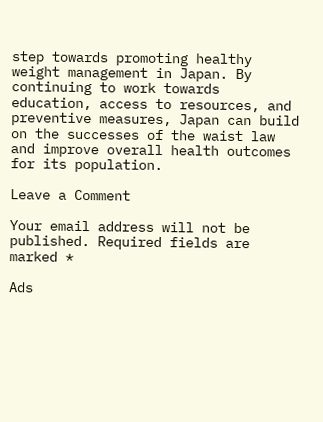step towards promoting healthy weight management in Japan. By continuing to work towards education, access to resources, and preventive measures, Japan can build on the successes of the waist law and improve overall health outcomes for its population.

Leave a Comment

Your email address will not be published. Required fields are marked *

Ads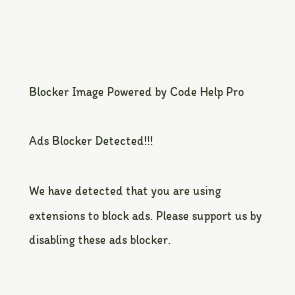Blocker Image Powered by Code Help Pro

Ads Blocker Detected!!!

We have detected that you are using extensions to block ads. Please support us by disabling these ads blocker.